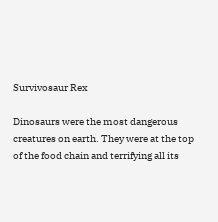Survivosaur Rex

Dinosaurs were the most dangerous creatures on earth. They were at the top of the food chain and terrifying all its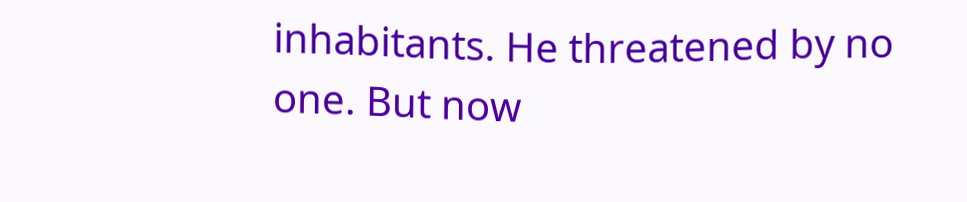inhabitants. He threatened by no one. But now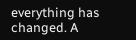everything has changed. A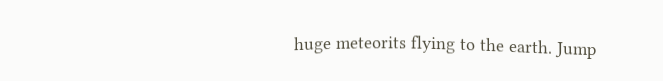huge meteorits flying to the earth. Jump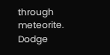through meteorite. Dodge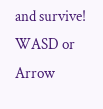and survive! WASD or Arrow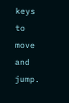keys to move and jump.